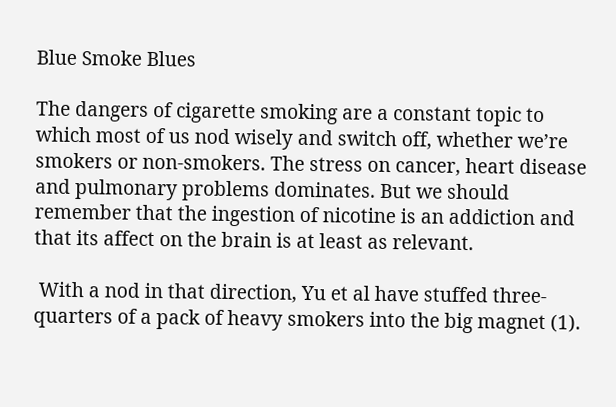Blue Smoke Blues

The dangers of cigarette smoking are a constant topic to which most of us nod wisely and switch off, whether we’re smokers or non-smokers. The stress on cancer, heart disease and pulmonary problems dominates. But we should remember that the ingestion of nicotine is an addiction and that its affect on the brain is at least as relevant.

 With a nod in that direction, Yu et al have stuffed three-quarters of a pack of heavy smokers into the big magnet (1).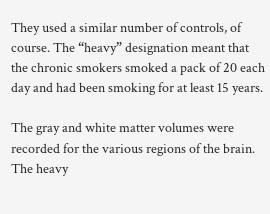They used a similar number of controls, of course. The “heavy” designation meant that the chronic smokers smoked a pack of 20 each day and had been smoking for at least 15 years.

The gray and white matter volumes were recorded for the various regions of the brain. The heavy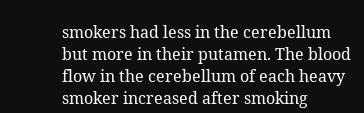smokers had less in the cerebellum but more in their putamen. The blood flow in the cerebellum of each heavy smoker increased after smoking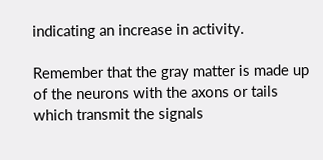indicating an increase in activity.

Remember that the gray matter is made up of the neurons with the axons or tails which transmit the signals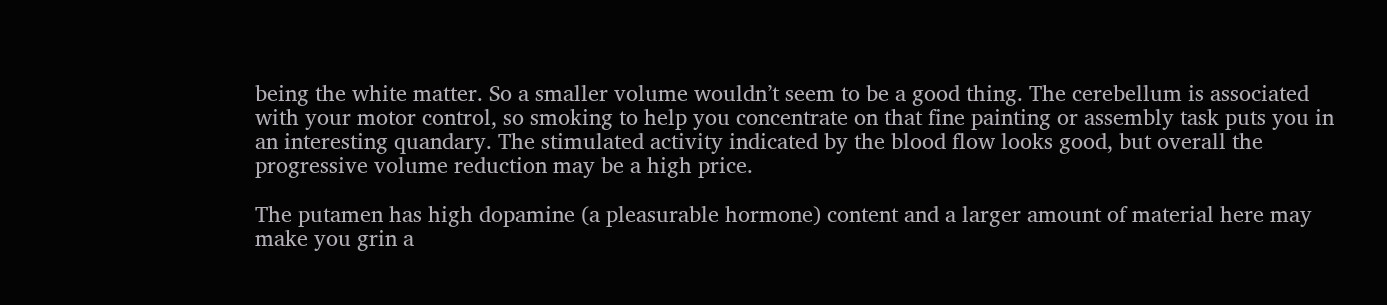being the white matter. So a smaller volume wouldn’t seem to be a good thing. The cerebellum is associated with your motor control, so smoking to help you concentrate on that fine painting or assembly task puts you in an interesting quandary. The stimulated activity indicated by the blood flow looks good, but overall the progressive volume reduction may be a high price.

The putamen has high dopamine (a pleasurable hormone) content and a larger amount of material here may make you grin a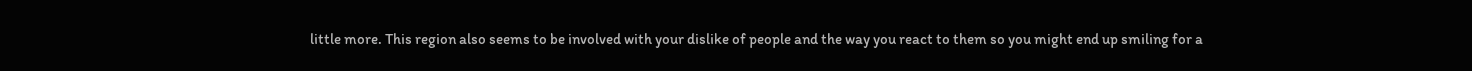little more. This region also seems to be involved with your dislike of people and the way you react to them so you might end up smiling for a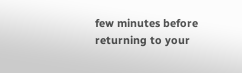few minutes before returning to your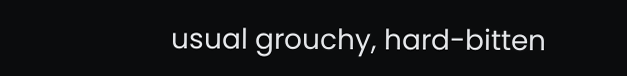usual grouchy, hard-bitten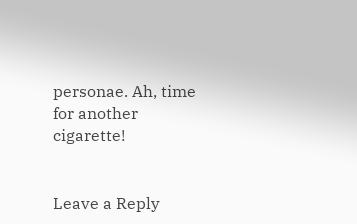personae. Ah, time for another cigarette!


Leave a Reply